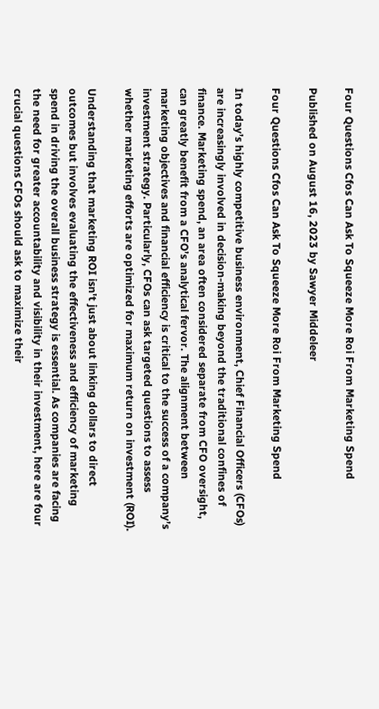Four Questions Cfos Can Ask To Squeeze More Roi From Marketing Spend

Published on August 16, 2023 by Sawyer Middeleer

Four Questions Cfos Can Ask To Squeeze More Roi From Marketing Spend

In today’s highly competitive business environment, Chief Financial Officers (CFOs) are increasingly involved in decision-making beyond the traditional confines of finance. Marketing spend, an area often considered separate from CFO oversight, can greatly benefit from a CFO’s analytical fervor. The alignment between marketing objectives and financial efficiency is critical to the success of a company’s investment strategy. Particularly, CFOs can ask targeted questions to assess whether marketing efforts are optimized for maximum return on investment (ROI).

Understanding that marketing ROI isn't just about linking dollars to direct outcomes but involves evaluating the effectiveness and efficiency of marketing spend in driving the overall business strategy is essential. As companies are facing the need for greater accountability and visibility in their investment, here are four crucial questions CFOs should ask to maximize their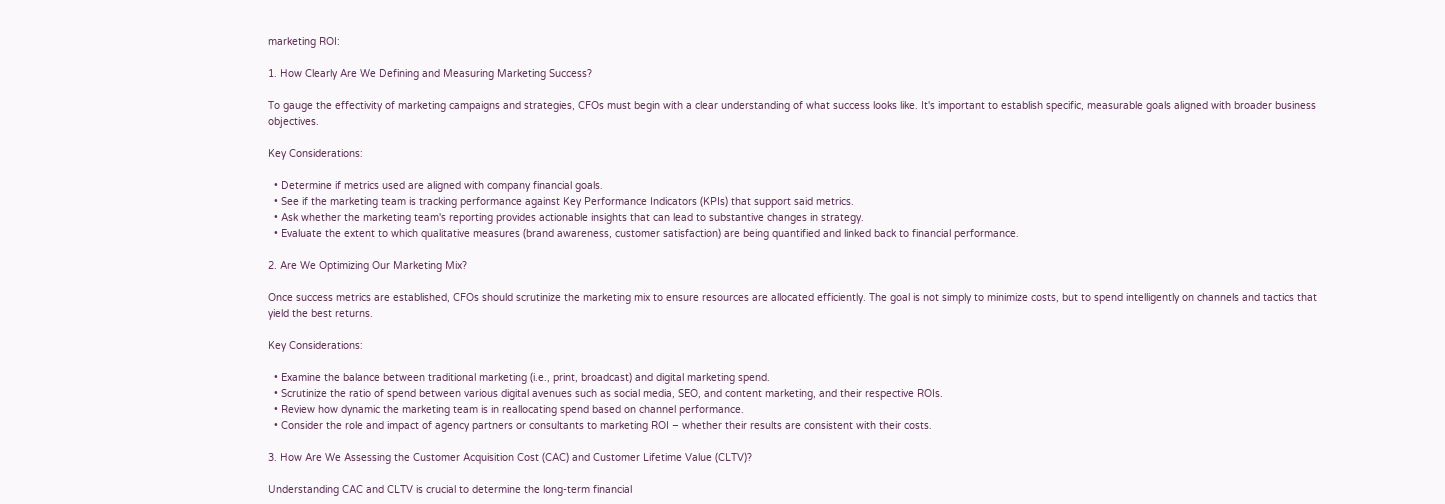marketing ROI:

1. How Clearly Are We Defining and Measuring Marketing Success?

To gauge the effectivity of marketing campaigns and strategies, CFOs must begin with a clear understanding of what success looks like. It's important to establish specific, measurable goals aligned with broader business objectives.

Key Considerations:

  • Determine if metrics used are aligned with company financial goals.
  • See if the marketing team is tracking performance against Key Performance Indicators (KPIs) that support said metrics.
  • Ask whether the marketing team's reporting provides actionable insights that can lead to substantive changes in strategy.
  • Evaluate the extent to which qualitative measures (brand awareness, customer satisfaction) are being quantified and linked back to financial performance.

2. Are We Optimizing Our Marketing Mix?

Once success metrics are established, CFOs should scrutinize the marketing mix to ensure resources are allocated efficiently. The goal is not simply to minimize costs, but to spend intelligently on channels and tactics that yield the best returns.

Key Considerations:

  • Examine the balance between traditional marketing (i.e., print, broadcast) and digital marketing spend.
  • Scrutinize the ratio of spend between various digital avenues such as social media, SEO, and content marketing, and their respective ROIs.
  • Review how dynamic the marketing team is in reallocating spend based on channel performance.
  • Consider the role and impact of agency partners or consultants to marketing ROI – whether their results are consistent with their costs.

3. How Are We Assessing the Customer Acquisition Cost (CAC) and Customer Lifetime Value (CLTV)?

Understanding CAC and CLTV is crucial to determine the long-term financial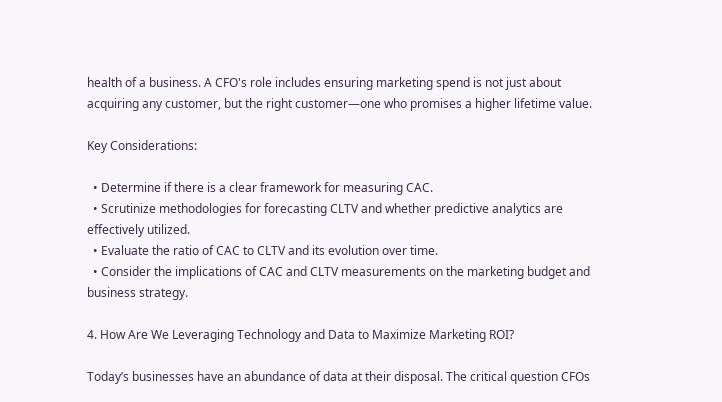health of a business. A CFO's role includes ensuring marketing spend is not just about acquiring any customer, but the right customer—one who promises a higher lifetime value.

Key Considerations:

  • Determine if there is a clear framework for measuring CAC.
  • Scrutinize methodologies for forecasting CLTV and whether predictive analytics are effectively utilized.
  • Evaluate the ratio of CAC to CLTV and its evolution over time.
  • Consider the implications of CAC and CLTV measurements on the marketing budget and business strategy.

4. How Are We Leveraging Technology and Data to Maximize Marketing ROI?

Today’s businesses have an abundance of data at their disposal. The critical question CFOs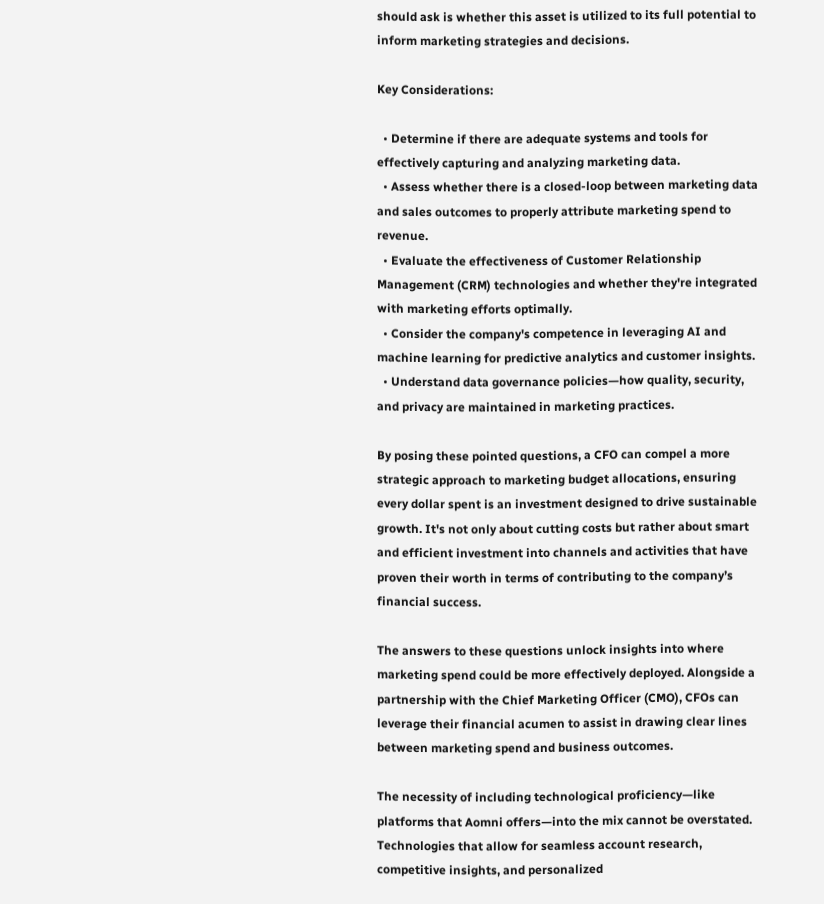should ask is whether this asset is utilized to its full potential to inform marketing strategies and decisions.

Key Considerations:

  • Determine if there are adequate systems and tools for effectively capturing and analyzing marketing data.
  • Assess whether there is a closed-loop between marketing data and sales outcomes to properly attribute marketing spend to revenue.
  • Evaluate the effectiveness of Customer Relationship Management (CRM) technologies and whether they're integrated with marketing efforts optimally.
  • Consider the company's competence in leveraging AI and machine learning for predictive analytics and customer insights.
  • Understand data governance policies—how quality, security, and privacy are maintained in marketing practices.

By posing these pointed questions, a CFO can compel a more strategic approach to marketing budget allocations, ensuring every dollar spent is an investment designed to drive sustainable growth. It's not only about cutting costs but rather about smart and efficient investment into channels and activities that have proven their worth in terms of contributing to the company’s financial success.

The answers to these questions unlock insights into where marketing spend could be more effectively deployed. Alongside a partnership with the Chief Marketing Officer (CMO), CFOs can leverage their financial acumen to assist in drawing clear lines between marketing spend and business outcomes.

The necessity of including technological proficiency—like platforms that Aomni offers—into the mix cannot be overstated. Technologies that allow for seamless account research, competitive insights, and personalized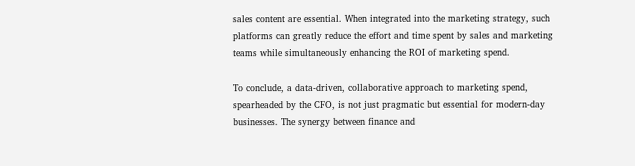sales content are essential. When integrated into the marketing strategy, such platforms can greatly reduce the effort and time spent by sales and marketing teams while simultaneously enhancing the ROI of marketing spend.

To conclude, a data-driven, collaborative approach to marketing spend, spearheaded by the CFO, is not just pragmatic but essential for modern-day businesses. The synergy between finance and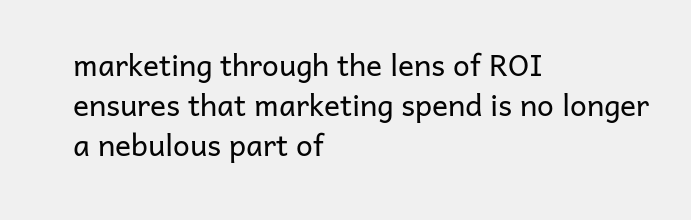marketing through the lens of ROI ensures that marketing spend is no longer a nebulous part of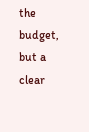the budget, but a clear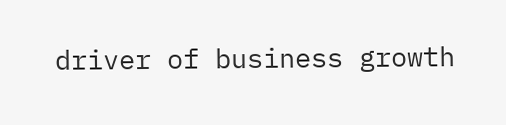driver of business growth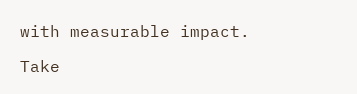with measurable impact.

Take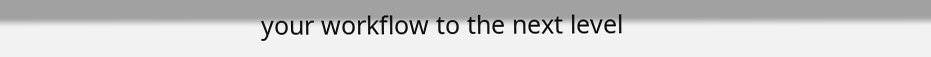your workflow to the next level